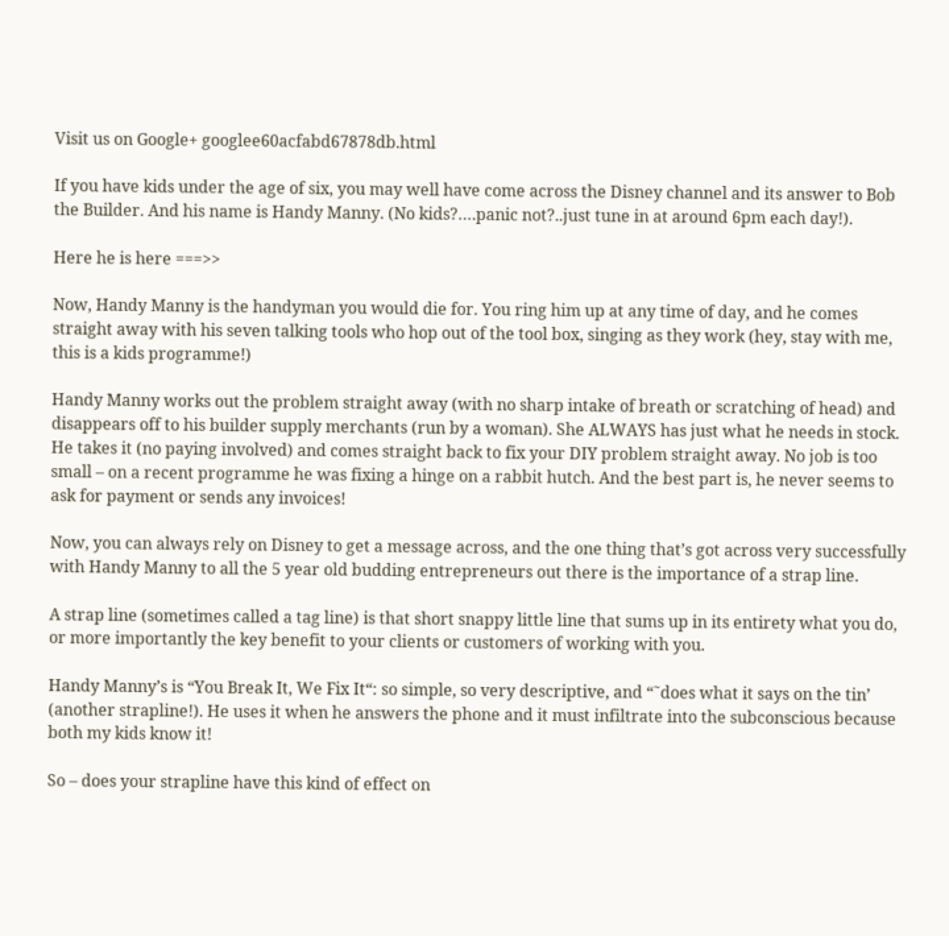Visit us on Google+ googlee60acfabd67878db.html

If you have kids under the age of six, you may well have come across the Disney channel and its answer to Bob the Builder. And his name is Handy Manny. (No kids?….panic not?..just tune in at around 6pm each day!).

Here he is here ===>>

Now, Handy Manny is the handyman you would die for. You ring him up at any time of day, and he comes straight away with his seven talking tools who hop out of the tool box, singing as they work (hey, stay with me, this is a kids programme!)

Handy Manny works out the problem straight away (with no sharp intake of breath or scratching of head) and disappears off to his builder supply merchants (run by a woman). She ALWAYS has just what he needs in stock. He takes it (no paying involved) and comes straight back to fix your DIY problem straight away. No job is too small – on a recent programme he was fixing a hinge on a rabbit hutch. And the best part is, he never seems to ask for payment or sends any invoices!

Now, you can always rely on Disney to get a message across, and the one thing that’s got across very successfully with Handy Manny to all the 5 year old budding entrepreneurs out there is the importance of a strap line.

A strap line (sometimes called a tag line) is that short snappy little line that sums up in its entirety what you do, or more importantly the key benefit to your clients or customers of working with you.

Handy Manny’s is “You Break It, We Fix It“: so simple, so very descriptive, and “˜does what it says on the tin’ (another strapline!). He uses it when he answers the phone and it must infiltrate into the subconscious because both my kids know it!

So – does your strapline have this kind of effect on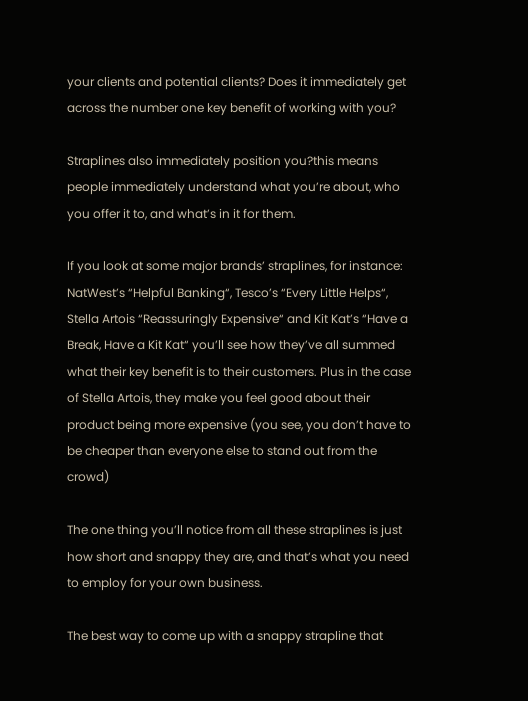your clients and potential clients? Does it immediately get across the number one key benefit of working with you?

Straplines also immediately position you?this means people immediately understand what you’re about, who you offer it to, and what’s in it for them.

If you look at some major brands’ straplines, for instance: NatWest’s “Helpful Banking“, Tesco’s “Every Little Helps“, Stella Artois “Reassuringly Expensive“ and Kit Kat’s “Have a Break, Have a Kit Kat“ you’ll see how they’ve all summed what their key benefit is to their customers. Plus in the case of Stella Artois, they make you feel good about their product being more expensive (you see, you don’t have to be cheaper than everyone else to stand out from the crowd)

The one thing you’ll notice from all these straplines is just how short and snappy they are, and that’s what you need to employ for your own business.

The best way to come up with a snappy strapline that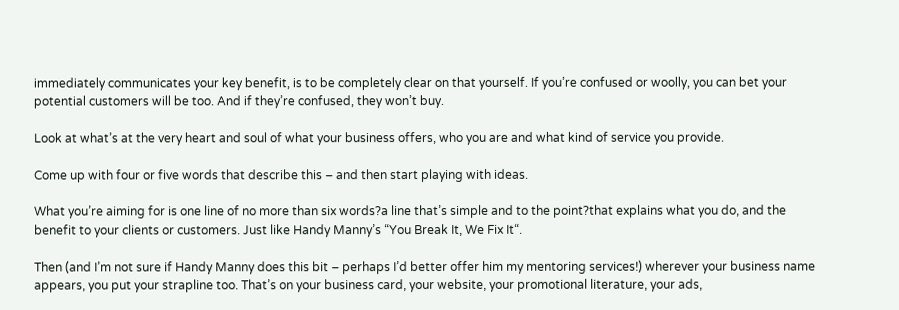immediately communicates your key benefit, is to be completely clear on that yourself. If you’re confused or woolly, you can bet your potential customers will be too. And if they’re confused, they won’t buy.

Look at what’s at the very heart and soul of what your business offers, who you are and what kind of service you provide.

Come up with four or five words that describe this – and then start playing with ideas.

What you’re aiming for is one line of no more than six words?a line that’s simple and to the point?that explains what you do, and the benefit to your clients or customers. Just like Handy Manny’s “You Break It, We Fix It“.

Then (and I’m not sure if Handy Manny does this bit – perhaps I’d better offer him my mentoring services!) wherever your business name appears, you put your strapline too. That’s on your business card, your website, your promotional literature, your ads,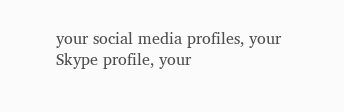your social media profiles, your Skype profile, your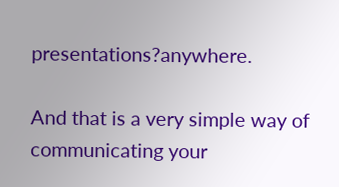presentations?anywhere.

And that is a very simple way of communicating your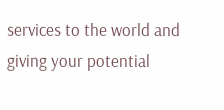services to the world and giving your potential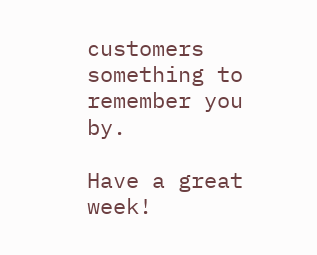customers something to remember you by.

Have a great week!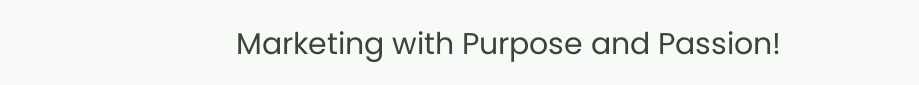Marketing with Purpose and Passion!